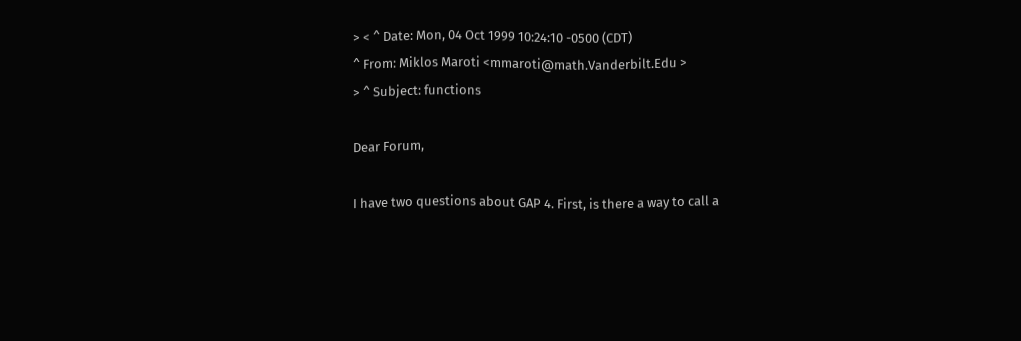> < ^ Date: Mon, 04 Oct 1999 10:24:10 -0500 (CDT)
^ From: Miklos Maroti <mmaroti@math.Vanderbilt.Edu >
> ^ Subject: functions

Dear Forum,

I have two questions about GAP 4. First, is there a way to call a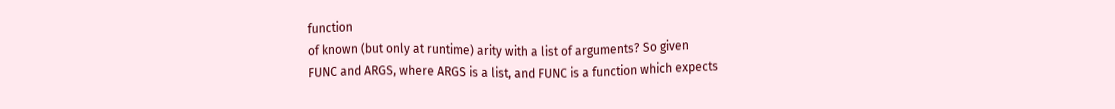function
of known (but only at runtime) arity with a list of arguments? So given
FUNC and ARGS, where ARGS is a list, and FUNC is a function which expects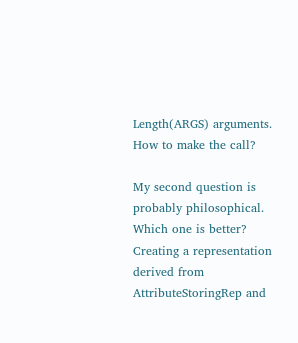Length(ARGS) arguments. How to make the call?

My second question is probably philosophical. Which one is better?
Creating a representation derived from AttributeStoringRep and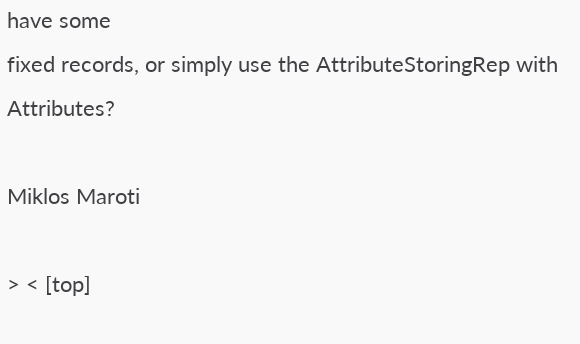have some
fixed records, or simply use the AttributeStoringRep with Attributes?

Miklos Maroti

> < [top]